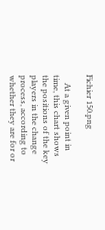Fichier 150.png

    At a given point in time, this chart shows the positions of the key players in the change process, according to whether they are for or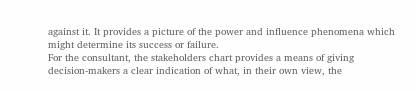against it. It provides a picture of the power and influence phenomena which might determine its success or failure.
For the consultant, the stakeholders chart provides a means of giving decision-makers a clear indication of what, in their own view, the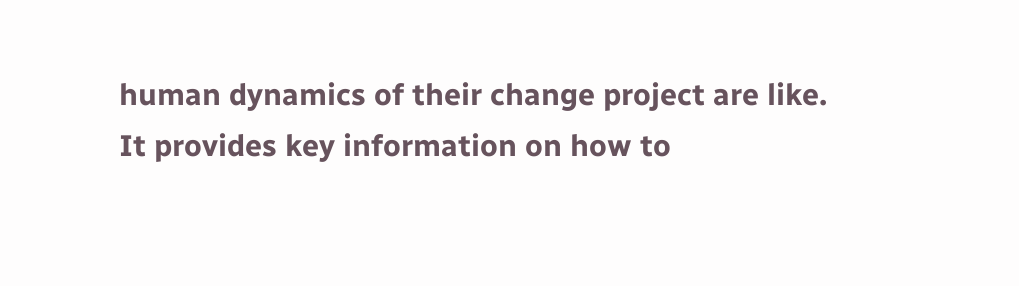human dynamics of their change project are like.
It provides key information on how to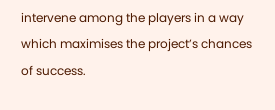intervene among the players in a way which maximises the project’s chances of success.